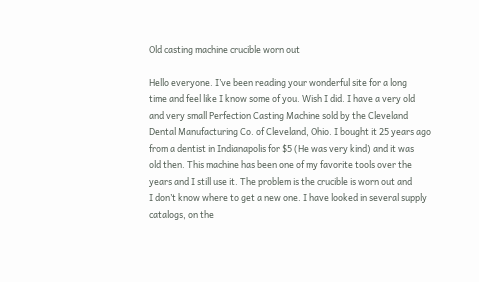Old casting machine crucible worn out

Hello everyone. I’ve been reading your wonderful site for a long
time and feel like I know some of you. Wish I did. I have a very old
and very small Perfection Casting Machine sold by the Cleveland
Dental Manufacturing Co. of Cleveland, Ohio. I bought it 25 years ago
from a dentist in Indianapolis for $5 (He was very kind) and it was
old then. This machine has been one of my favorite tools over the
years and I still use it. The problem is the crucible is worn out and
I don’t know where to get a new one. I have looked in several supply
catalogs, on the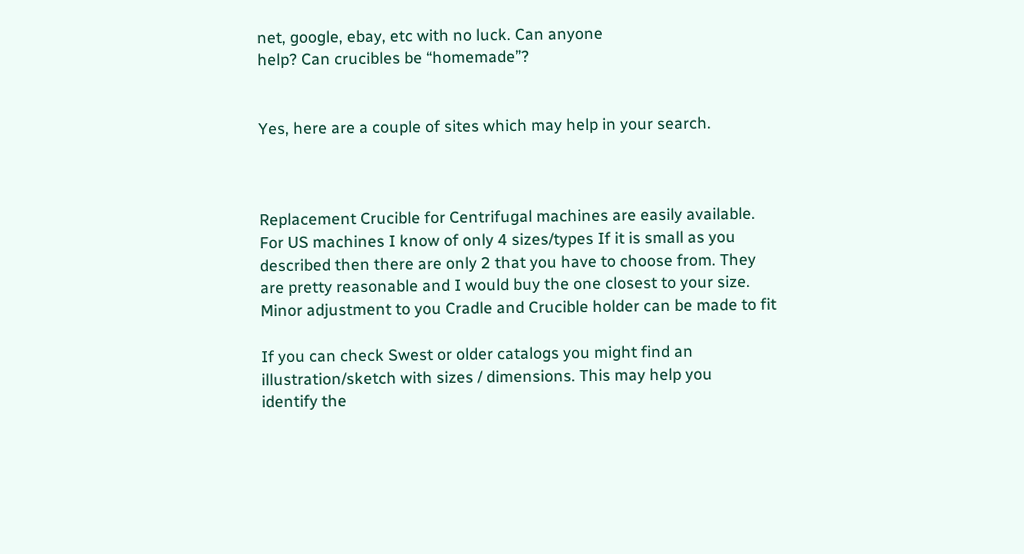net, google, ebay, etc with no luck. Can anyone
help? Can crucibles be “homemade”?


Yes, here are a couple of sites which may help in your search.



Replacement Crucible for Centrifugal machines are easily available.
For US machines I know of only 4 sizes/types If it is small as you
described then there are only 2 that you have to choose from. They
are pretty reasonable and I would buy the one closest to your size.
Minor adjustment to you Cradle and Crucible holder can be made to fit

If you can check Swest or older catalogs you might find an
illustration/sketch with sizes / dimensions. This may help you
identify the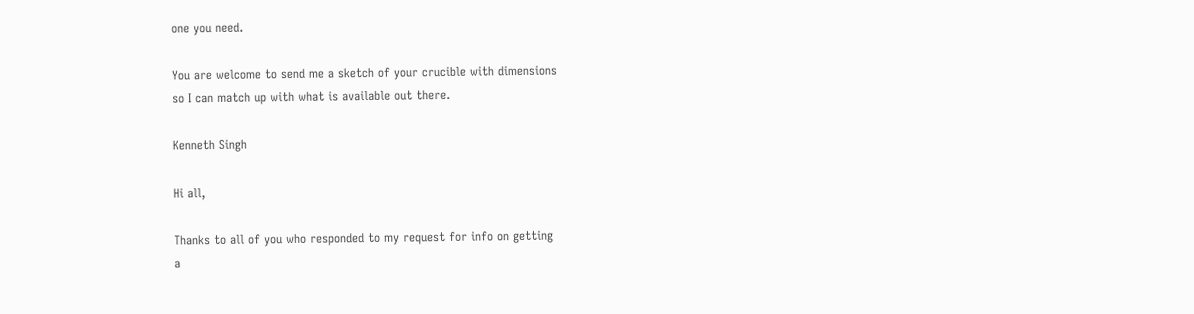one you need.

You are welcome to send me a sketch of your crucible with dimensions
so I can match up with what is available out there.

Kenneth Singh

Hi all,

Thanks to all of you who responded to my request for info on getting
a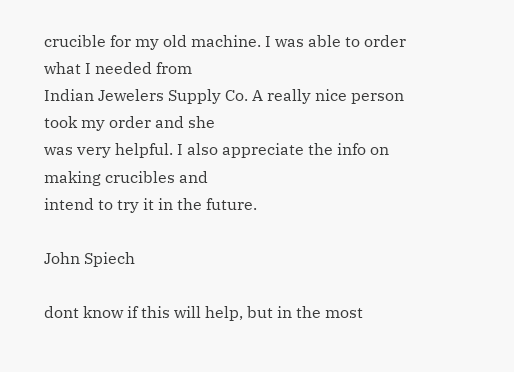crucible for my old machine. I was able to order what I needed from
Indian Jewelers Supply Co. A really nice person took my order and she
was very helpful. I also appreciate the info on making crucibles and
intend to try it in the future.

John Spiech

dont know if this will help, but in the most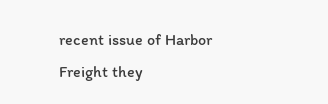recent issue of Harbor
Freight they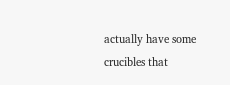actually have some crucibles that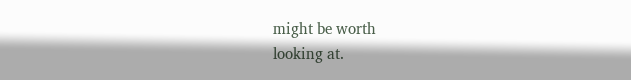might be worth
looking at.